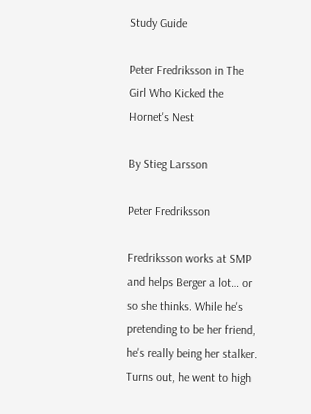Study Guide

Peter Fredriksson in The Girl Who Kicked the Hornet's Nest

By Stieg Larsson

Peter Fredriksson

Fredriksson works at SMP and helps Berger a lot… or so she thinks. While he's pretending to be her friend, he's really being her stalker. Turns out, he went to high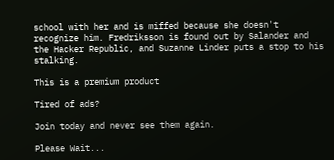school with her and is miffed because she doesn't recognize him. Fredriksson is found out by Salander and the Hacker Republic, and Suzanne Linder puts a stop to his stalking.

This is a premium product

Tired of ads?

Join today and never see them again.

Please Wait...